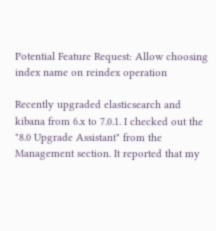Potential Feature Request: Allow choosing index name on reindex operation

Recently upgraded elasticsearch and kibana from 6.x to 7.0.1. I checked out the "8.0 Upgrade Assistant" from the Management section. It reported that my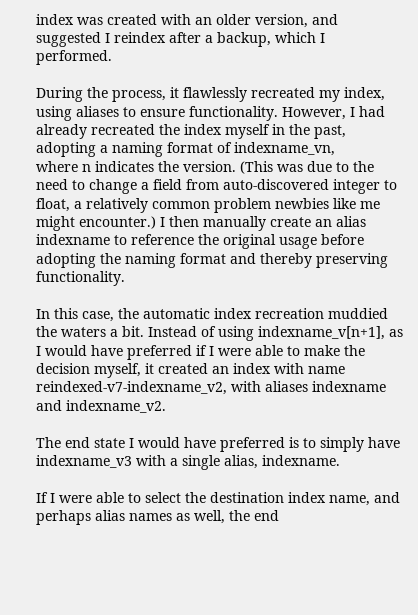index was created with an older version, and suggested I reindex after a backup, which I performed.

During the process, it flawlessly recreated my index, using aliases to ensure functionality. However, I had already recreated the index myself in the past, adopting a naming format of indexname_vn,
where n indicates the version. (This was due to the need to change a field from auto-discovered integer to float, a relatively common problem newbies like me might encounter.) I then manually create an alias indexname to reference the original usage before adopting the naming format and thereby preserving functionality.

In this case, the automatic index recreation muddied the waters a bit. Instead of using indexname_v[n+1], as I would have preferred if I were able to make the decision myself, it created an index with name reindexed-v7-indexname_v2, with aliases indexname and indexname_v2.

The end state I would have preferred is to simply have indexname_v3 with a single alias, indexname.

If I were able to select the destination index name, and perhaps alias names as well, the end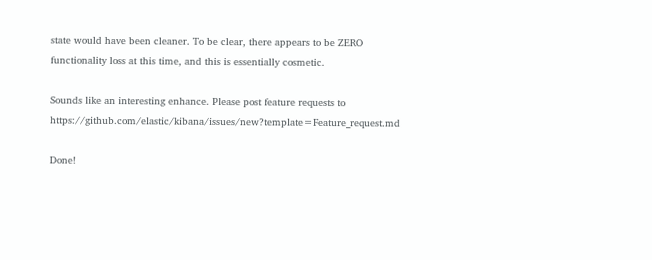state would have been cleaner. To be clear, there appears to be ZERO functionality loss at this time, and this is essentially cosmetic.

Sounds like an interesting enhance. Please post feature requests to https://github.com/elastic/kibana/issues/new?template=Feature_request.md

Done!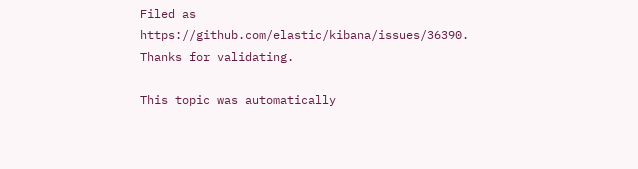Filed as https://github.com/elastic/kibana/issues/36390. Thanks for validating.

This topic was automatically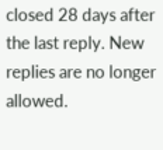closed 28 days after the last reply. New replies are no longer allowed.